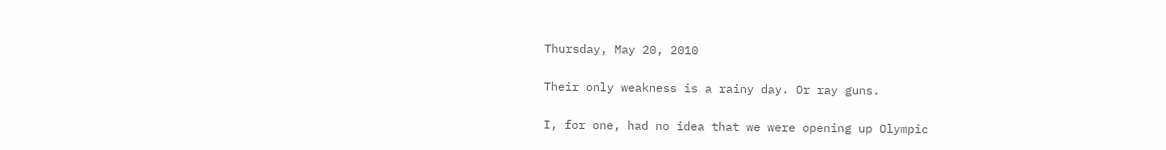Thursday, May 20, 2010

Their only weakness is a rainy day. Or ray guns.

I, for one, had no idea that we were opening up Olympic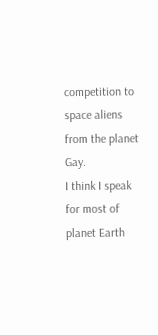competition to space aliens from the planet Gay.
I think I speak for most of planet Earth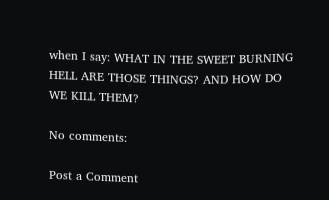when I say: WHAT IN THE SWEET BURNING HELL ARE THOSE THINGS? AND HOW DO WE KILL THEM?

No comments:

Post a Comment